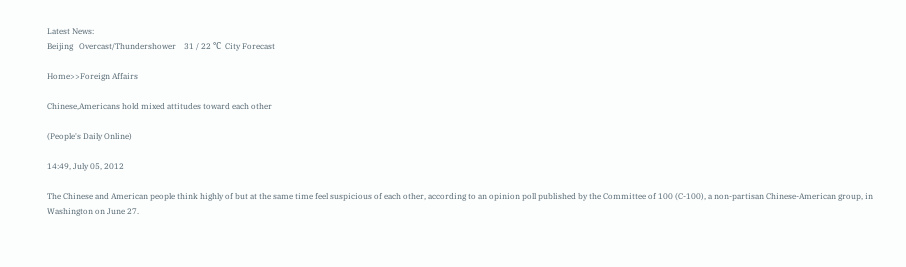Latest News:
Beijing   Overcast/Thundershower    31 / 22 ℃  City Forecast

Home>>Foreign Affairs

Chinese,Americans hold mixed attitudes toward each other

(People's Daily Online)

14:49, July 05, 2012

The Chinese and American people think highly of but at the same time feel suspicious of each other, according to an opinion poll published by the Committee of 100 (C-100), a non-partisan Chinese-American group, in Washington on June 27.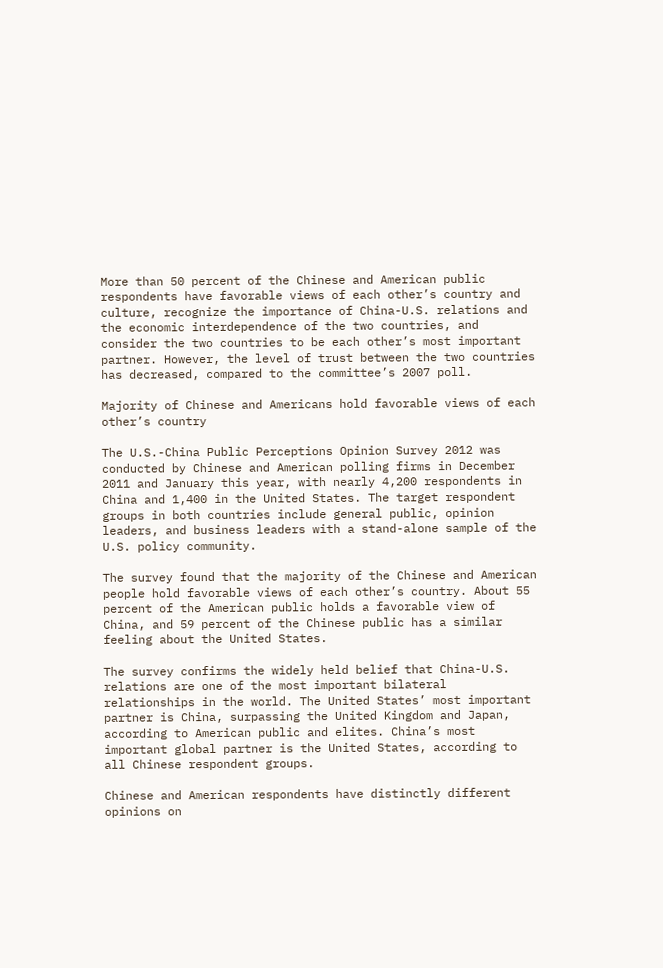More than 50 percent of the Chinese and American public respondents have favorable views of each other’s country and culture, recognize the importance of China-U.S. relations and the economic interdependence of the two countries, and consider the two countries to be each other’s most important partner. However, the level of trust between the two countries has decreased, compared to the committee’s 2007 poll.

Majority of Chinese and Americans hold favorable views of each other’s country

The U.S.-China Public Perceptions Opinion Survey 2012 was conducted by Chinese and American polling firms in December 2011 and January this year, with nearly 4,200 respondents in China and 1,400 in the United States. The target respondent groups in both countries include general public, opinion leaders, and business leaders with a stand-alone sample of the U.S. policy community.

The survey found that the majority of the Chinese and American people hold favorable views of each other’s country. About 55 percent of the American public holds a favorable view of China, and 59 percent of the Chinese public has a similar feeling about the United States.

The survey confirms the widely held belief that China-U.S. relations are one of the most important bilateral relationships in the world. The United States’ most important partner is China, surpassing the United Kingdom and Japan, according to American public and elites. China’s most important global partner is the United States, according to all Chinese respondent groups.

Chinese and American respondents have distinctly different opinions on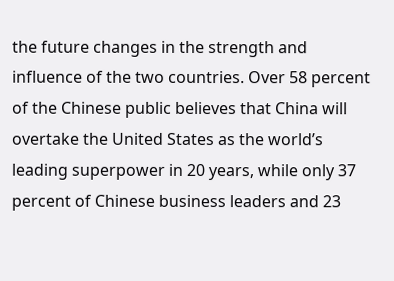the future changes in the strength and influence of the two countries. Over 58 percent of the Chinese public believes that China will overtake the United States as the world’s leading superpower in 20 years, while only 37 percent of Chinese business leaders and 23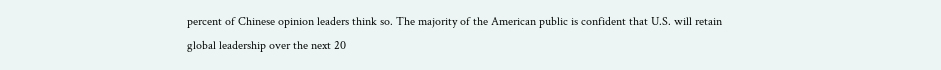percent of Chinese opinion leaders think so. The majority of the American public is confident that U.S. will retain global leadership over the next 20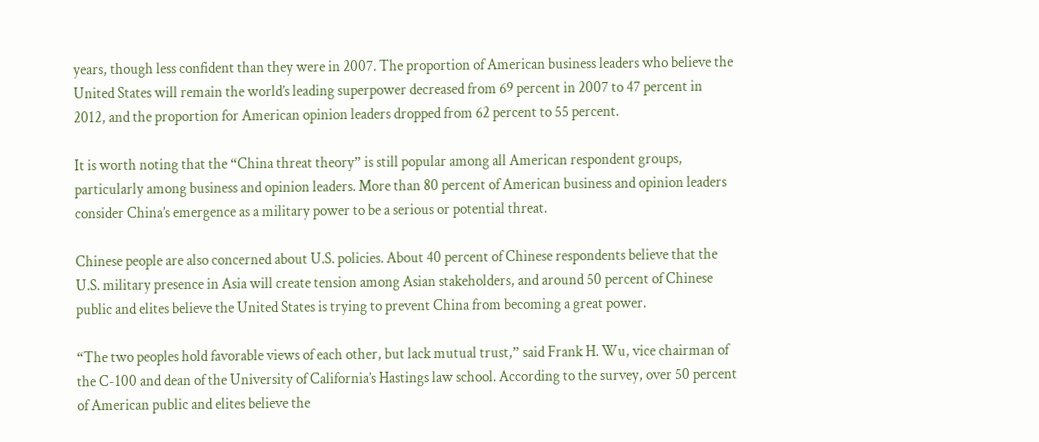years, though less confident than they were in 2007. The proportion of American business leaders who believe the United States will remain the world’s leading superpower decreased from 69 percent in 2007 to 47 percent in 2012, and the proportion for American opinion leaders dropped from 62 percent to 55 percent.

It is worth noting that the “China threat theory” is still popular among all American respondent groups, particularly among business and opinion leaders. More than 80 percent of American business and opinion leaders consider China’s emergence as a military power to be a serious or potential threat.

Chinese people are also concerned about U.S. policies. About 40 percent of Chinese respondents believe that the U.S. military presence in Asia will create tension among Asian stakeholders, and around 50 percent of Chinese public and elites believe the United States is trying to prevent China from becoming a great power.

“The two peoples hold favorable views of each other, but lack mutual trust,” said Frank H. Wu, vice chairman of the C-100 and dean of the University of California’s Hastings law school. According to the survey, over 50 percent of American public and elites believe the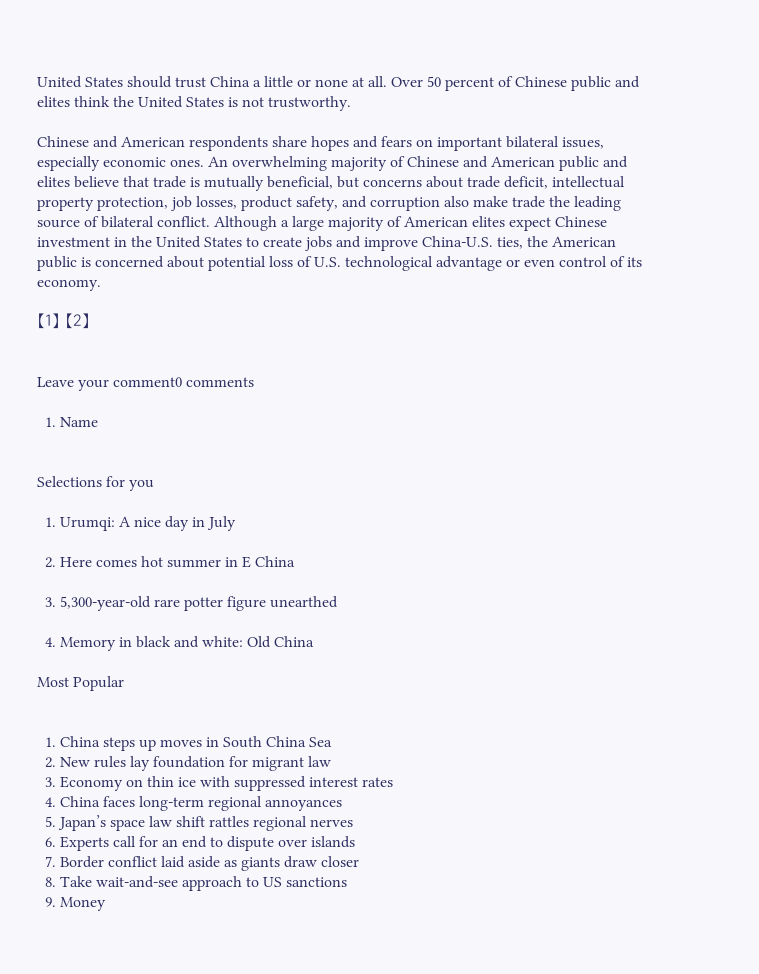United States should trust China a little or none at all. Over 50 percent of Chinese public and elites think the United States is not trustworthy.

Chinese and American respondents share hopes and fears on important bilateral issues, especially economic ones. An overwhelming majority of Chinese and American public and elites believe that trade is mutually beneficial, but concerns about trade deficit, intellectual property protection, job losses, product safety, and corruption also make trade the leading source of bilateral conflict. Although a large majority of American elites expect Chinese investment in the United States to create jobs and improve China-U.S. ties, the American public is concerned about potential loss of U.S. technological advantage or even control of its economy.

【1】 【2】


Leave your comment0 comments

  1. Name


Selections for you

  1. Urumqi: A nice day in July

  2. Here comes hot summer in E China

  3. 5,300-year-old rare potter figure unearthed

  4. Memory in black and white: Old China

Most Popular


  1. China steps up moves in South China Sea
  2. New rules lay foundation for migrant law
  3. Economy on thin ice with suppressed interest rates
  4. China faces long-term regional annoyances
  5. Japan’s space law shift rattles regional nerves
  6. Experts call for an end to dispute over islands
  7. Border conflict laid aside as giants draw closer
  8. Take wait-and-see approach to US sanctions
  9. Money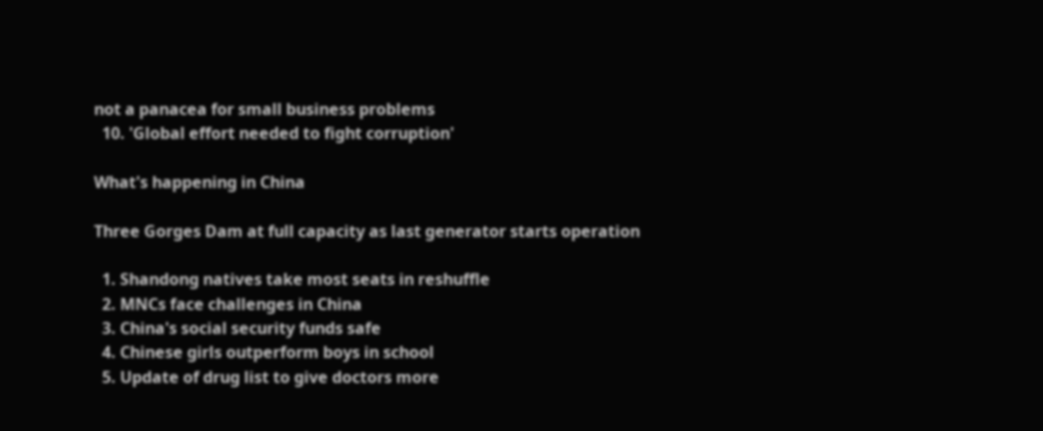not a panacea for small business problems
  10. 'Global effort needed to fight corruption'

What's happening in China

Three Gorges Dam at full capacity as last generator starts operation

  1. Shandong natives take most seats in reshuffle
  2. MNCs face challenges in China
  3. China's social security funds safe
  4. Chinese girls outperform boys in school
  5. Update of drug list to give doctors more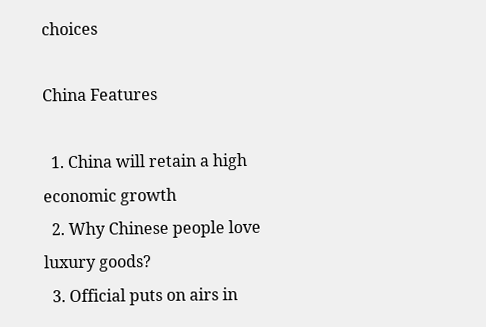choices

China Features

  1. China will retain a high economic growth
  2. Why Chinese people love luxury goods?
  3. Official puts on airs in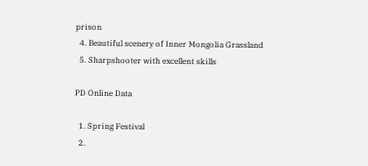prison
  4. Beautiful scenery of Inner Mongolia Grassland
  5. Sharpshooter with excellent skills

PD Online Data

  1. Spring Festival
  2.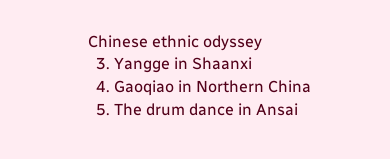Chinese ethnic odyssey
  3. Yangge in Shaanxi
  4. Gaoqiao in Northern China
  5. The drum dance in Ansai